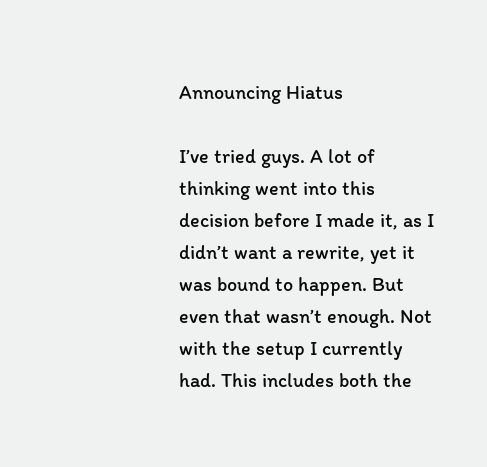Announcing Hiatus

I’ve tried guys. A lot of thinking went into this decision before I made it, as I didn’t want a rewrite, yet it was bound to happen. But even that wasn’t enough. Not with the setup I currently had. This includes both the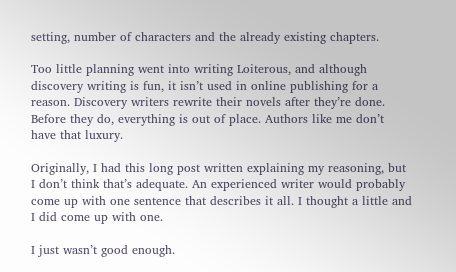setting, number of characters and the already existing chapters.

Too little planning went into writing Loiterous, and although discovery writing is fun, it isn’t used in online publishing for a reason. Discovery writers rewrite their novels after they’re done. Before they do, everything is out of place. Authors like me don’t have that luxury.

Originally, I had this long post written explaining my reasoning, but I don’t think that’s adequate. An experienced writer would probably come up with one sentence that describes it all. I thought a little and I did come up with one.

I just wasn’t good enough.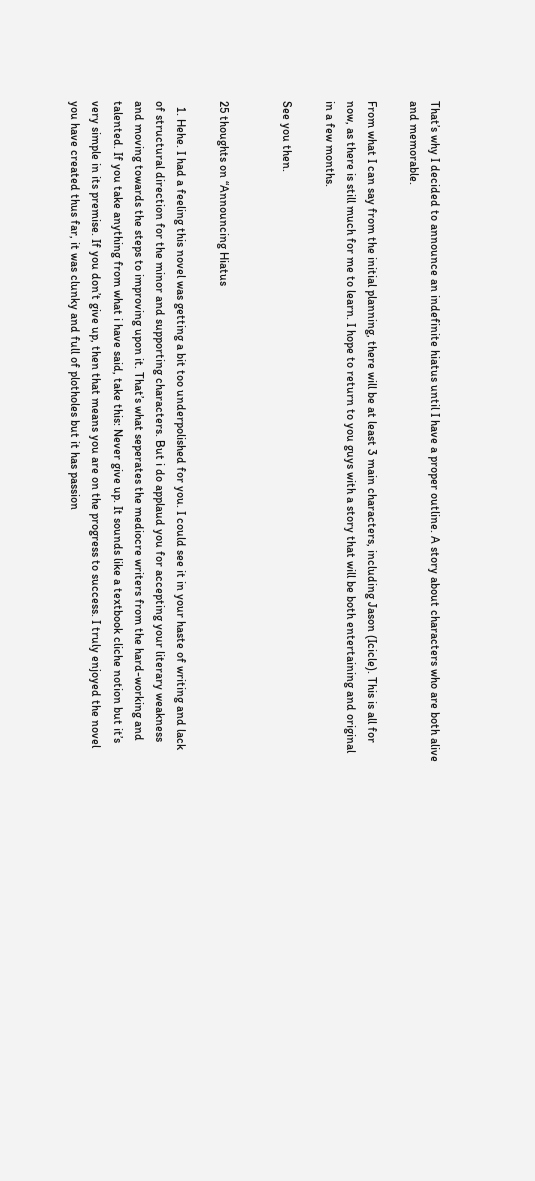That’s why I decided to announce an indefinite hiatus until I have a proper outline. A story about characters who are both alive and memorable.

From what I can say from the initial planning, there will be at least 3 main characters, including Jason (Icicle). This is all for now, as there is still much for me to learn. I hope to return to you guys with a story that will be both entertaining and original in a few months.

See you then.


25 thoughts on “Announcing Hiatus

  1. Hehe. I had a feeling this novel was getting a bit too underpolished for you. I could see it in your haste of writing and lack of structural direction for the minor and supporting characters. But i do applaud you for accepting your literary weakness and moving towards the steps to improving upon it. That’s what seperates the mediocre writers from the hard-working and talented. If you take anything from what i have said, take this: Never give up. It sounds like a textbook cliche notion but it’s very simple in its premise. If you don’t give up, then that means you are on the progress to success. I truly enjoyed the novel you have created thus far, it was clunky and full of plotholes but it has passion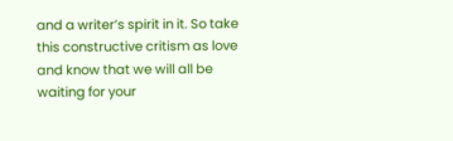and a writer’s spirit in it. So take this constructive critism as love and know that we will all be waiting for your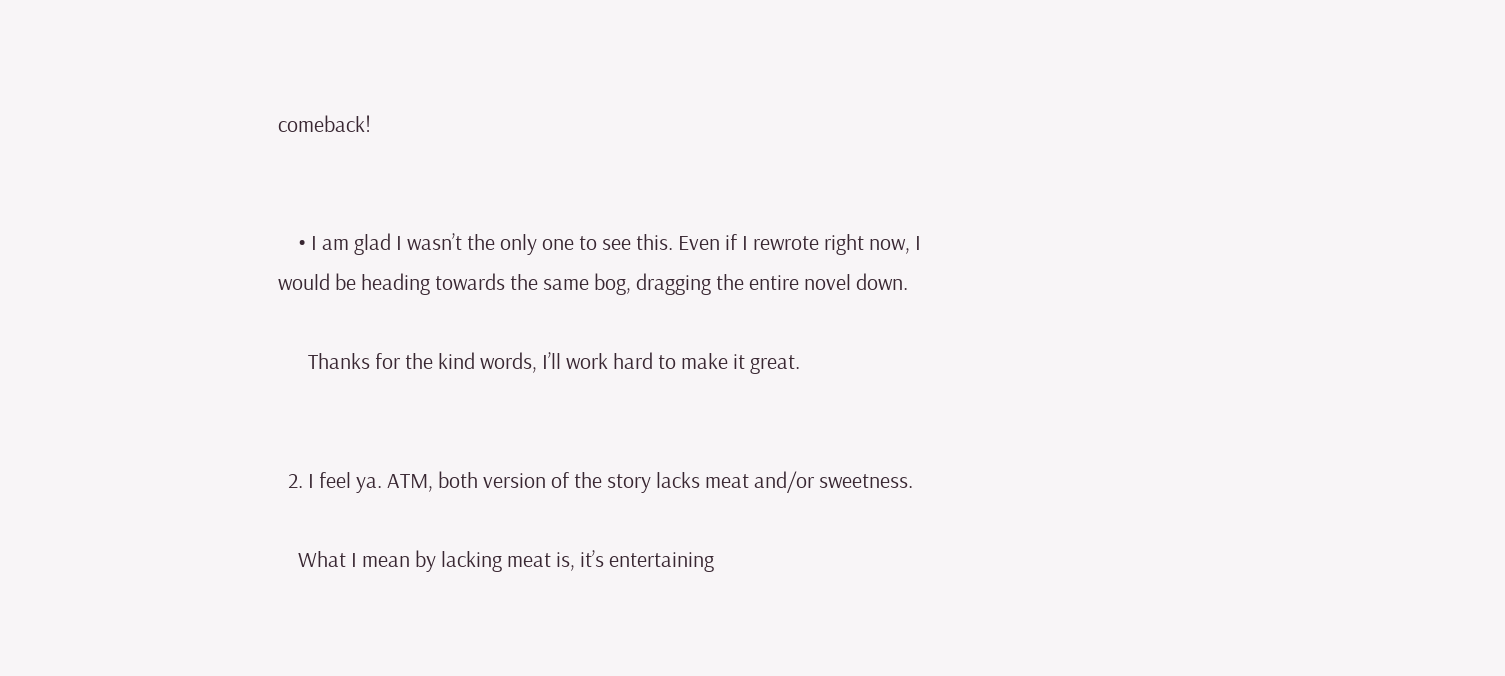comeback!


    • I am glad I wasn’t the only one to see this. Even if I rewrote right now, I would be heading towards the same bog, dragging the entire novel down.

      Thanks for the kind words, I’ll work hard to make it great.


  2. I feel ya. ATM, both version of the story lacks meat and/or sweetness.

    What I mean by lacking meat is, it’s entertaining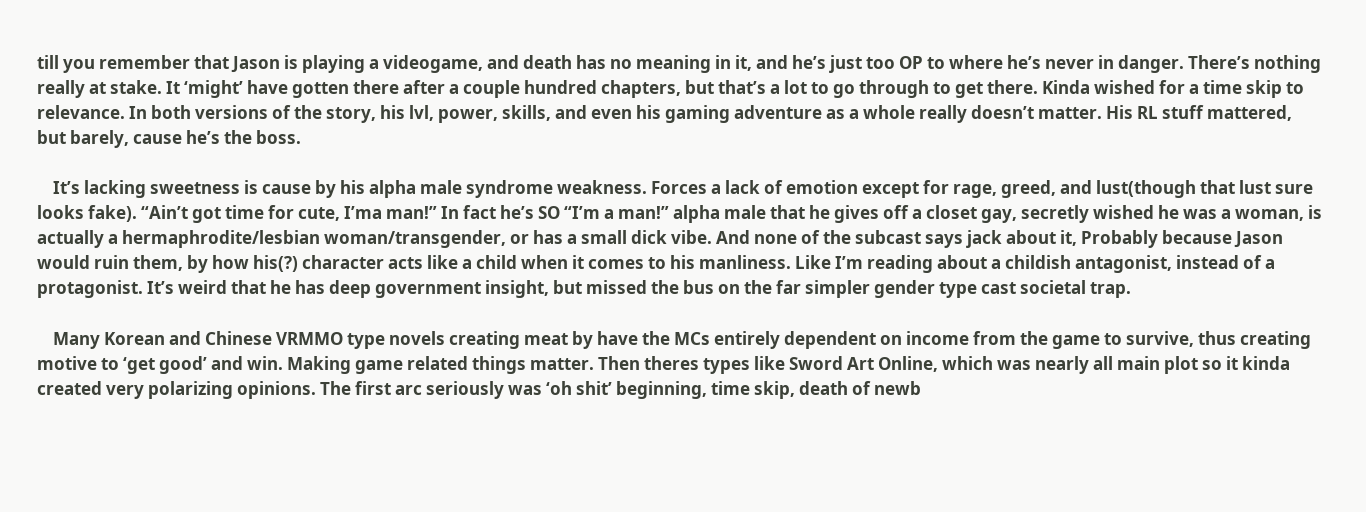till you remember that Jason is playing a videogame, and death has no meaning in it, and he’s just too OP to where he’s never in danger. There’s nothing really at stake. It ‘might’ have gotten there after a couple hundred chapters, but that’s a lot to go through to get there. Kinda wished for a time skip to relevance. In both versions of the story, his lvl, power, skills, and even his gaming adventure as a whole really doesn’t matter. His RL stuff mattered, but barely, cause he’s the boss.

    It’s lacking sweetness is cause by his alpha male syndrome weakness. Forces a lack of emotion except for rage, greed, and lust(though that lust sure looks fake). “Ain’t got time for cute, I’ma man!” In fact he’s SO “I’m a man!” alpha male that he gives off a closet gay, secretly wished he was a woman, is actually a hermaphrodite/lesbian woman/transgender, or has a small dick vibe. And none of the subcast says jack about it, Probably because Jason would ruin them, by how his(?) character acts like a child when it comes to his manliness. Like I’m reading about a childish antagonist, instead of a protagonist. It’s weird that he has deep government insight, but missed the bus on the far simpler gender type cast societal trap.

    Many Korean and Chinese VRMMO type novels creating meat by have the MCs entirely dependent on income from the game to survive, thus creating motive to ‘get good’ and win. Making game related things matter. Then theres types like Sword Art Online, which was nearly all main plot so it kinda created very polarizing opinions. The first arc seriously was ‘oh shit’ beginning, time skip, death of newb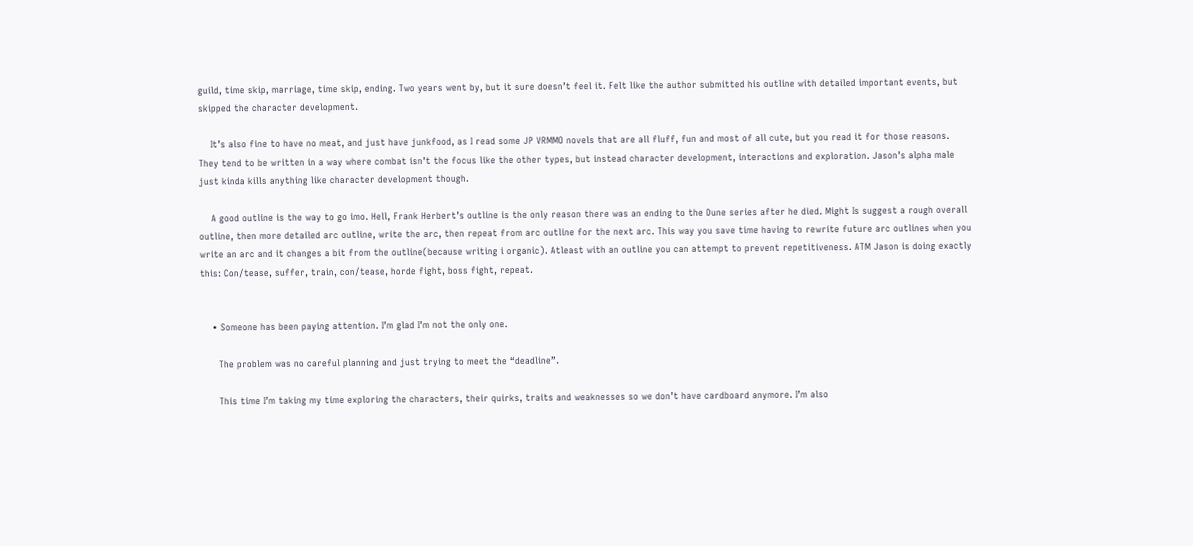guild, time skip, marriage, time skip, ending. Two years went by, but it sure doesn’t feel it. Felt like the author submitted his outline with detailed important events, but skipped the character development.

    It’s also fine to have no meat, and just have junkfood, as I read some JP VRMMO novels that are all fluff, fun and most of all cute, but you read it for those reasons. They tend to be written in a way where combat isn’t the focus like the other types, but instead character development, interactions and exploration. Jason’s alpha male just kinda kills anything like character development though.

    A good outline is the way to go imo. Hell, Frank Herbert’s outline is the only reason there was an ending to the Dune series after he died. Might Is suggest a rough overall outline, then more detailed arc outline, write the arc, then repeat from arc outline for the next arc. This way you save time having to rewrite future arc outlines when you write an arc and it changes a bit from the outline(because writing i organic). Atleast with an outline you can attempt to prevent repetitiveness. ATM Jason is doing exactly this: Con/tease, suffer, train, con/tease, horde fight, boss fight, repeat.


    • Someone has been paying attention. I’m glad I’m not the only one.

      The problem was no careful planning and just trying to meet the “deadline”.

      This time I’m taking my time exploring the characters, their quirks, traits and weaknesses so we don’t have cardboard anymore. I’m also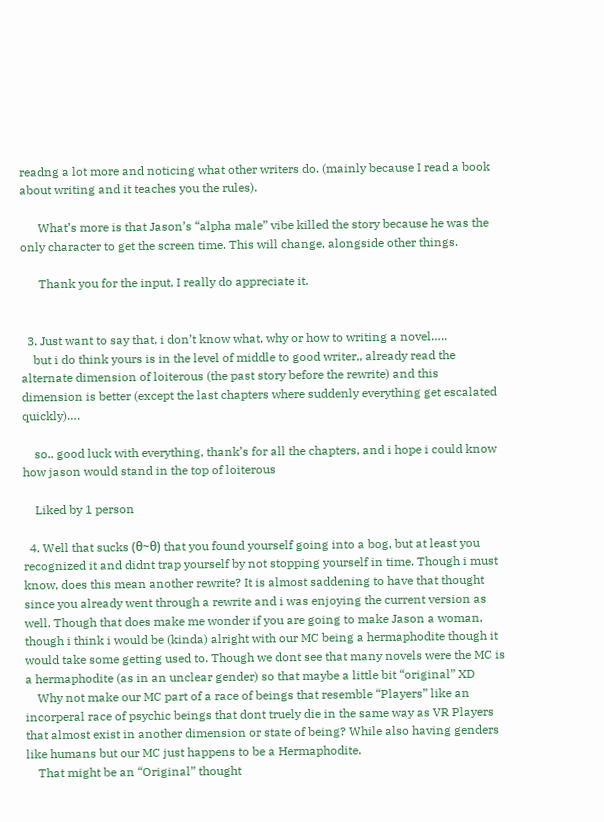readng a lot more and noticing what other writers do. (mainly because I read a book about writing and it teaches you the rules).

      What’s more is that Jason’s “alpha male” vibe killed the story because he was the only character to get the screen time. This will change, alongside other things.

      Thank you for the input, I really do appreciate it.


  3. Just want to say that, i don’t know what, why or how to writing a novel…..
    but i do think yours is in the level of middle to good writer,, already read the alternate dimension of loiterous (the past story before the rewrite) and this dimension is better (except the last chapters where suddenly everything get escalated quickly)….

    so.. good luck with everything, thank’s for all the chapters, and i hope i could know how jason would stand in the top of loiterous

    Liked by 1 person

  4. Well that sucks (θ~θ) that you found yourself going into a bog, but at least you recognized it and didnt trap yourself by not stopping yourself in time. Though i must know, does this mean another rewrite? It is almost saddening to have that thought since you already went through a rewrite and i was enjoying the current version as well. Though that does make me wonder if you are going to make Jason a woman, though i think i would be (kinda) alright with our MC being a hermaphodite though it would take some getting used to. Though we dont see that many novels were the MC is a hermaphodite (as in an unclear gender) so that maybe a little bit “original” XD
    Why not make our MC part of a race of beings that resemble “Players” like an incorperal race of psychic beings that dont truely die in the same way as VR Players that almost exist in another dimension or state of being? While also having genders like humans but our MC just happens to be a Hermaphodite.
    That might be an “Original” thought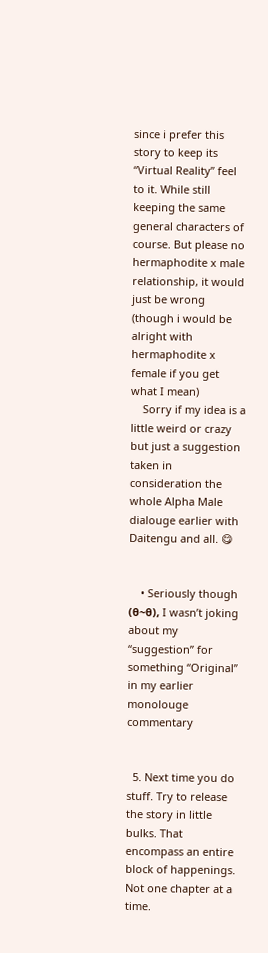since i prefer this story to keep its “Virtual Reality” feel to it. While still keeping the same general characters of course. But please no hermaphodite x male relationship, it would just be wrong (though i would be alright with hermaphodite x female if you get what I mean)
    Sorry if my idea is a little weird or crazy but just a suggestion taken in consideration the whole Alpha Male dialouge earlier with Daitengu and all. 😋


    • Seriously though (θ~θ), I wasn’t joking about my “suggestion” for something “Original” in my earlier monolouge commentary


  5. Next time you do stuff. Try to release the story in little bulks. That encompass an entire block of happenings. Not one chapter at a time.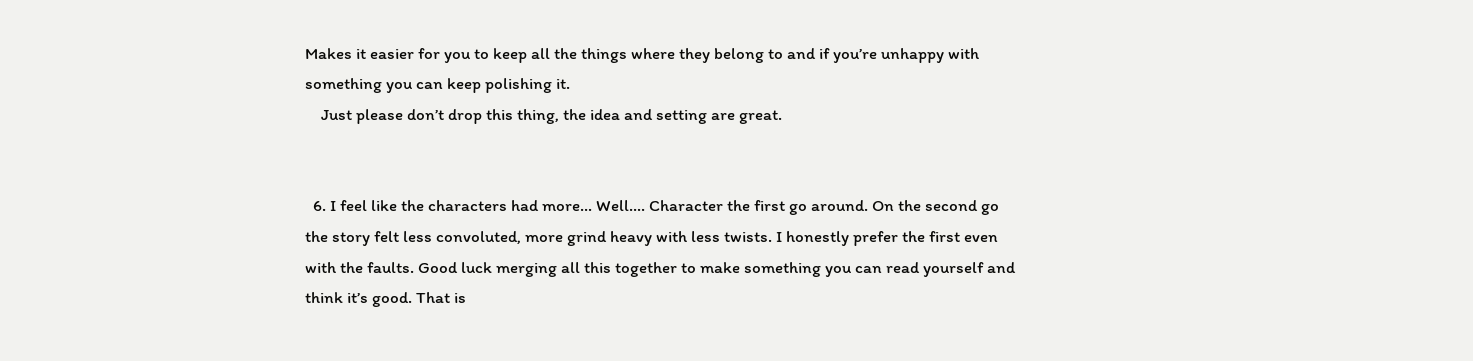Makes it easier for you to keep all the things where they belong to and if you’re unhappy with something you can keep polishing it.
    Just please don’t drop this thing, the idea and setting are great.


  6. I feel like the characters had more… Well…. Character the first go around. On the second go the story felt less convoluted, more grind heavy with less twists. I honestly prefer the first even with the faults. Good luck merging all this together to make something you can read yourself and think it’s good. That is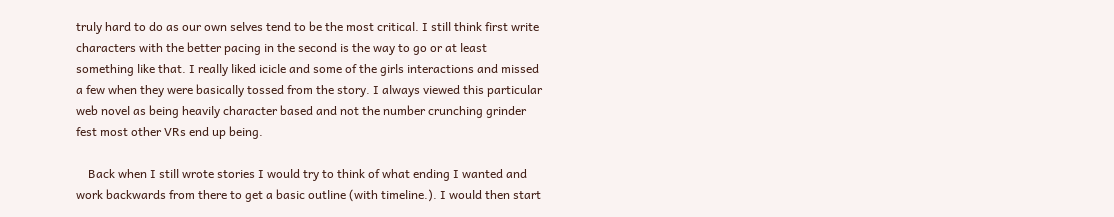truly hard to do as our own selves tend to be the most critical. I still think first write characters with the better pacing in the second is the way to go or at least something like that. I really liked icicle and some of the girls interactions and missed a few when they were basically tossed from the story. I always viewed this particular web novel as being heavily character based and not the number crunching grinder fest most other VRs end up being.

    Back when I still wrote stories I would try to think of what ending I wanted and work backwards from there to get a basic outline (with timeline.). I would then start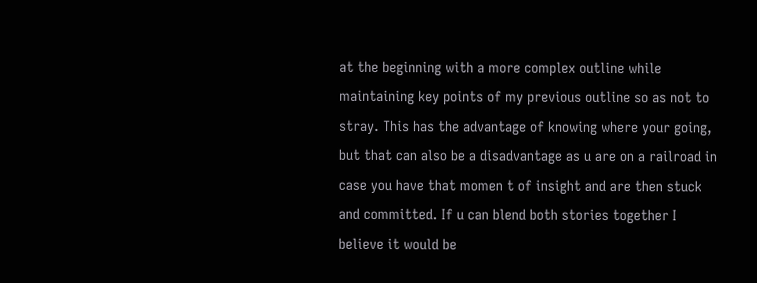at the beginning with a more complex outline while maintaining key points of my previous outline so as not to stray. This has the advantage of knowing where your going, but that can also be a disadvantage as u are on a railroad in case you have that momen t of insight and are then stuck and committed. If u can blend both stories together I believe it would be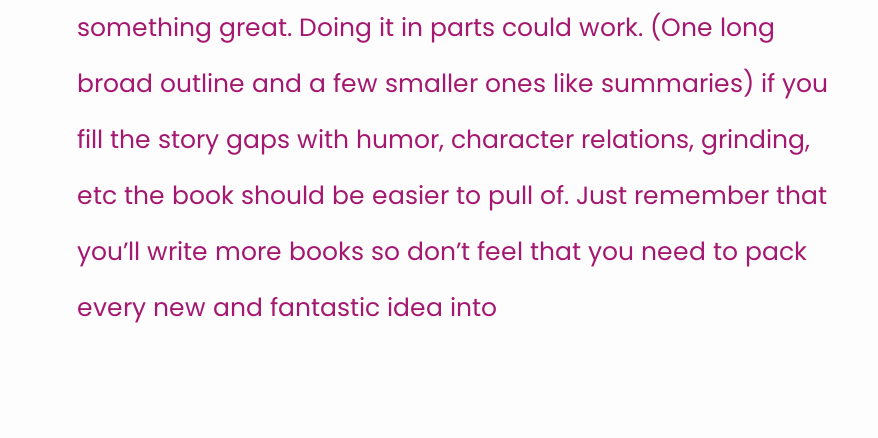something great. Doing it in parts could work. (One long broad outline and a few smaller ones like summaries) if you fill the story gaps with humor, character relations, grinding, etc the book should be easier to pull of. Just remember that you’ll write more books so don’t feel that you need to pack every new and fantastic idea into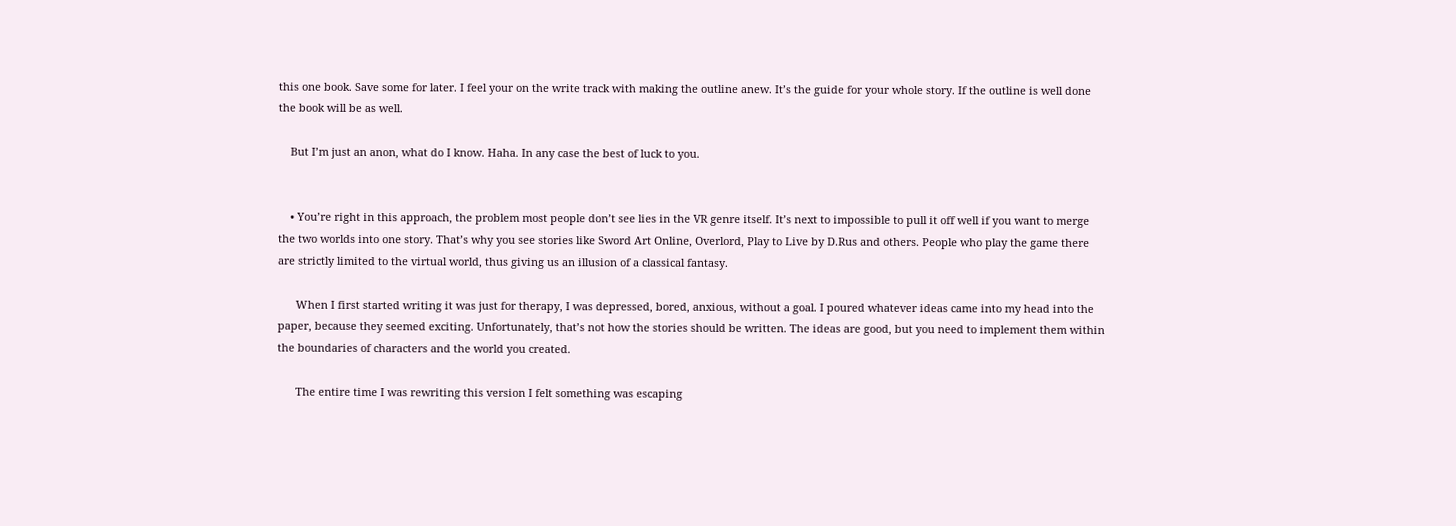this one book. Save some for later. I feel your on the write track with making the outline anew. It’s the guide for your whole story. If the outline is well done the book will be as well.

    But I’m just an anon, what do I know. Haha. In any case the best of luck to you.


    • You’re right in this approach, the problem most people don’t see lies in the VR genre itself. It’s next to impossible to pull it off well if you want to merge the two worlds into one story. That’s why you see stories like Sword Art Online, Overlord, Play to Live by D.Rus and others. People who play the game there are strictly limited to the virtual world, thus giving us an illusion of a classical fantasy.

      When I first started writing it was just for therapy, I was depressed, bored, anxious, without a goal. I poured whatever ideas came into my head into the paper, because they seemed exciting. Unfortunately, that’s not how the stories should be written. The ideas are good, but you need to implement them within the boundaries of characters and the world you created.

      The entire time I was rewriting this version I felt something was escaping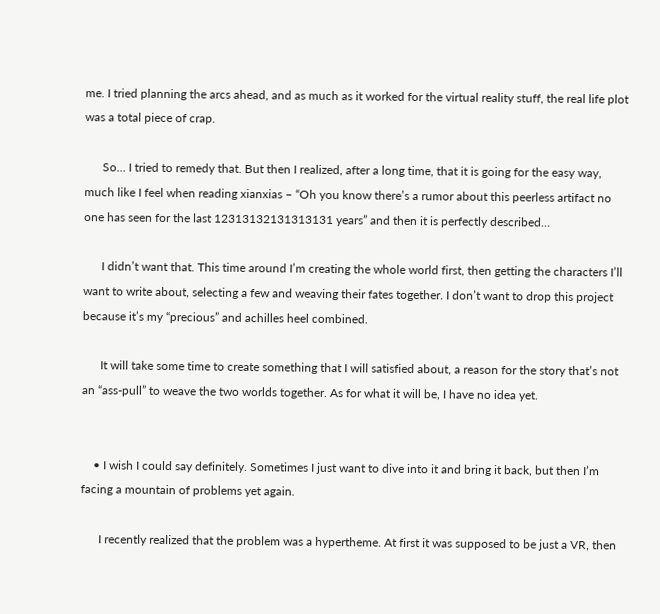me. I tried planning the arcs ahead, and as much as it worked for the virtual reality stuff, the real life plot was a total piece of crap.

      So… I tried to remedy that. But then I realized, after a long time, that it is going for the easy way, much like I feel when reading xianxias – “Oh you know there’s a rumor about this peerless artifact no one has seen for the last 12313132131313131 years” and then it is perfectly described…

      I didn’t want that. This time around I’m creating the whole world first, then getting the characters I’ll want to write about, selecting a few and weaving their fates together. I don’t want to drop this project because it’s my “precious” and achilles heel combined.

      It will take some time to create something that I will satisfied about, a reason for the story that’s not an “ass-pull” to weave the two worlds together. As for what it will be, I have no idea yet.


    • I wish I could say definitely. Sometimes I just want to dive into it and bring it back, but then I’m facing a mountain of problems yet again.

      I recently realized that the problem was a hypertheme. At first it was supposed to be just a VR, then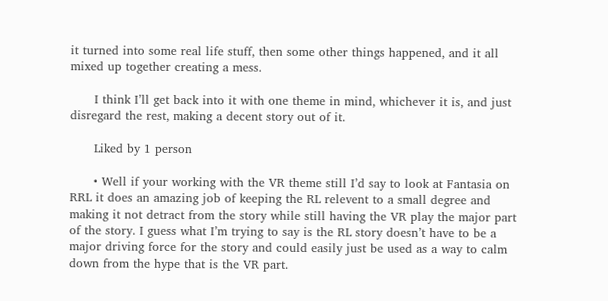it turned into some real life stuff, then some other things happened, and it all mixed up together creating a mess.

      I think I’ll get back into it with one theme in mind, whichever it is, and just disregard the rest, making a decent story out of it.

      Liked by 1 person

      • Well if your working with the VR theme still I’d say to look at Fantasia on RRL it does an amazing job of keeping the RL relevent to a small degree and making it not detract from the story while still having the VR play the major part of the story. I guess what I’m trying to say is the RL story doesn’t have to be a major driving force for the story and could easily just be used as a way to calm down from the hype that is the VR part.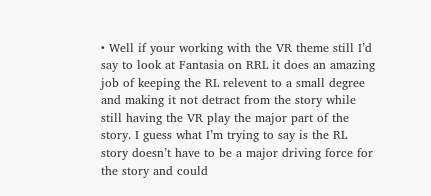• Well if your working with the VR theme still I’d say to look at Fantasia on RRL it does an amazing job of keeping the RL relevent to a small degree and making it not detract from the story while still having the VR play the major part of the story. I guess what I’m trying to say is the RL story doesn’t have to be a major driving force for the story and could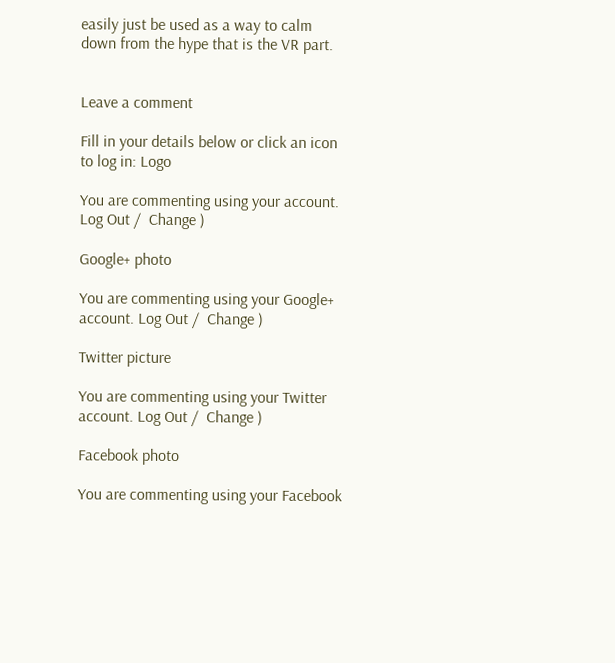easily just be used as a way to calm down from the hype that is the VR part.


Leave a comment

Fill in your details below or click an icon to log in: Logo

You are commenting using your account. Log Out /  Change )

Google+ photo

You are commenting using your Google+ account. Log Out /  Change )

Twitter picture

You are commenting using your Twitter account. Log Out /  Change )

Facebook photo

You are commenting using your Facebook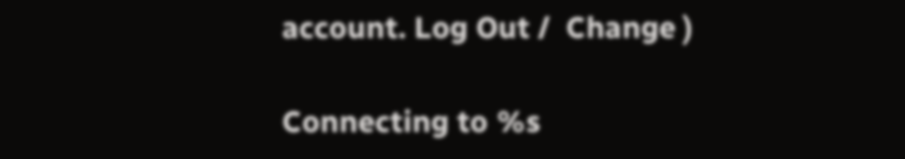account. Log Out /  Change )

Connecting to %s